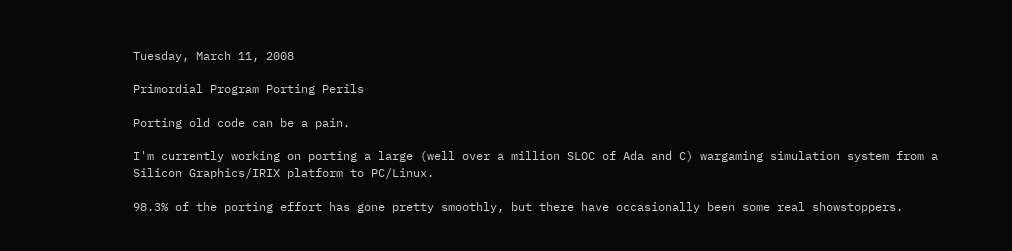Tuesday, March 11, 2008

Primordial Program Porting Perils

Porting old code can be a pain.

I'm currently working on porting a large (well over a million SLOC of Ada and C) wargaming simulation system from a Silicon Graphics/IRIX platform to PC/Linux.

98.3% of the porting effort has gone pretty smoothly, but there have occasionally been some real showstoppers.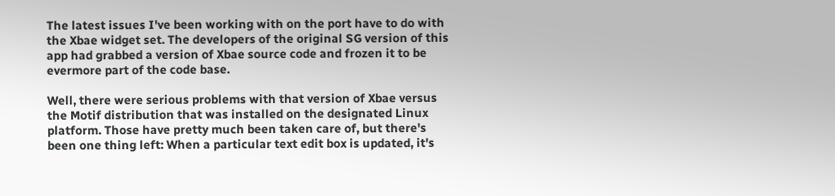The latest issues I've been working with on the port have to do with the Xbae widget set. The developers of the original SG version of this app had grabbed a version of Xbae source code and frozen it to be evermore part of the code base.

Well, there were serious problems with that version of Xbae versus the Motif distribution that was installed on the designated Linux platform. Those have pretty much been taken care of, but there's been one thing left: When a particular text edit box is updated, it's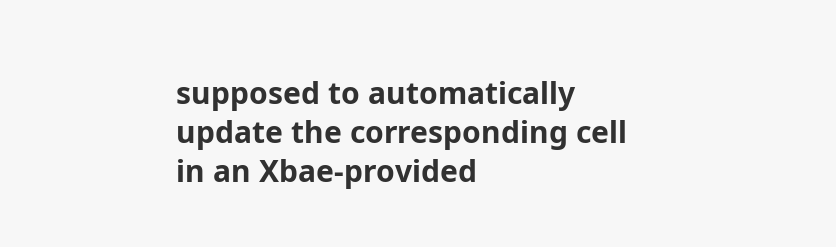supposed to automatically update the corresponding cell in an Xbae-provided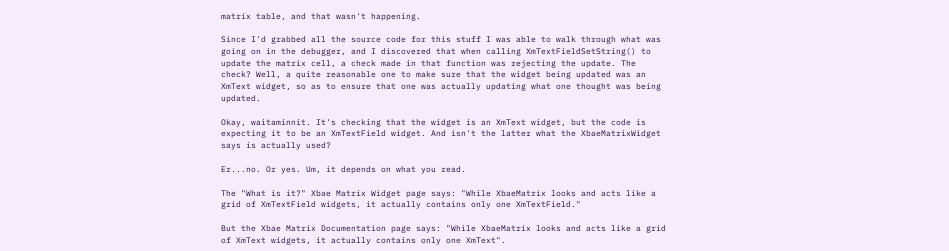matrix table, and that wasn't happening.

Since I'd grabbed all the source code for this stuff I was able to walk through what was going on in the debugger, and I discovered that when calling XmTextFieldSetString() to update the matrix cell, a check made in that function was rejecting the update. The check? Well, a quite reasonable one to make sure that the widget being updated was an XmText widget, so as to ensure that one was actually updating what one thought was being updated.

Okay, waitaminnit. It's checking that the widget is an XmText widget, but the code is expecting it to be an XmTextField widget. And isn't the latter what the XbaeMatrixWidget says is actually used?

Er...no. Or yes. Um, it depends on what you read.

The "What is it?" Xbae Matrix Widget page says: "While XbaeMatrix looks and acts like a grid of XmTextField widgets, it actually contains only one XmTextField."

But the Xbae Matrix Documentation page says: "While XbaeMatrix looks and acts like a grid of XmText widgets, it actually contains only one XmText".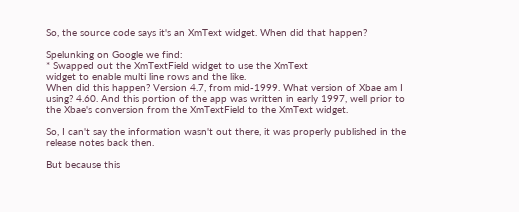So, the source code says it's an XmText widget. When did that happen?

Spelunking on Google we find:
* Swapped out the XmTextField widget to use the XmText
widget to enable multi line rows and the like.
When did this happen? Version 4.7, from mid-1999. What version of Xbae am I using? 4.60. And this portion of the app was written in early 1997, well prior to the Xbae's conversion from the XmTextField to the XmText widget.

So, I can't say the information wasn't out there, it was properly published in the release notes back then.

But because this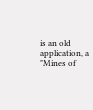is an old application, a "Mines of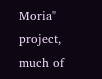Moria" project, much of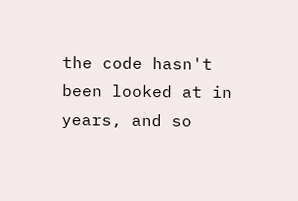the code hasn't been looked at in years, and so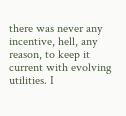there was never any incentive, hell, any reason, to keep it current with evolving utilities. I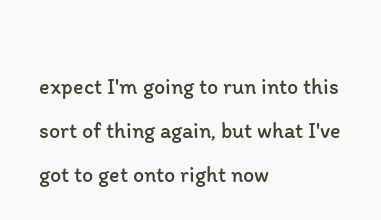expect I'm going to run into this sort of thing again, but what I've got to get onto right now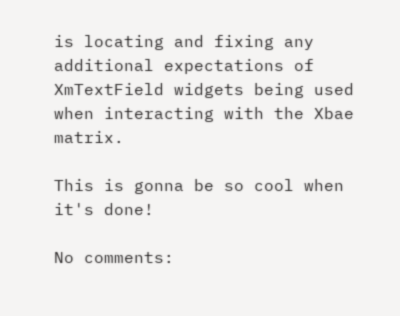is locating and fixing any additional expectations of XmTextField widgets being used when interacting with the Xbae matrix.

This is gonna be so cool when it's done!

No comments: